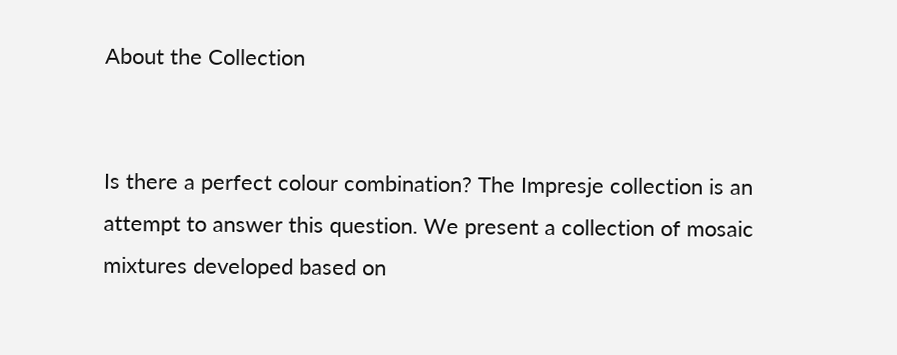About the Collection


Is there a perfect colour combination? The Impresje collection is an attempt to answer this question. We present a collection of mosaic mixtures developed based on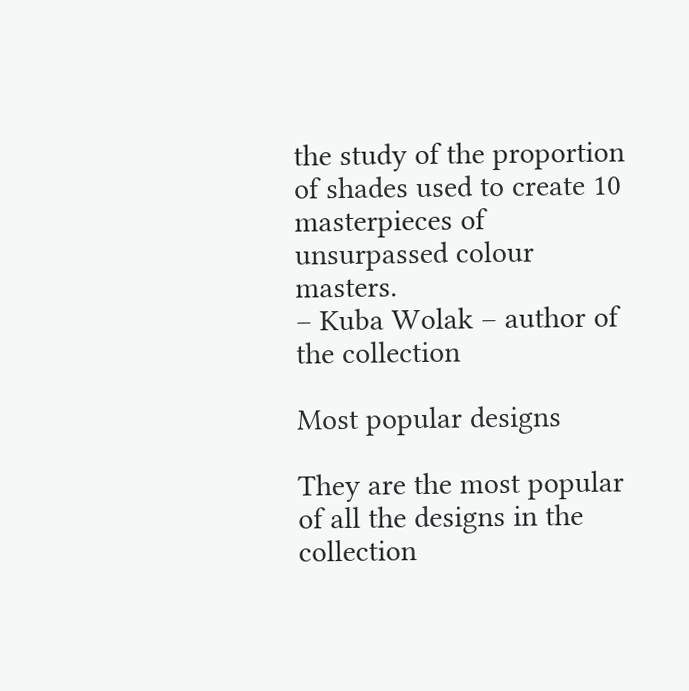the study of the proportion of shades used to create 10 masterpieces of unsurpassed colour masters.
– Kuba Wolak – author of the collection

Most popular designs

They are the most popular of all the designs in the collection